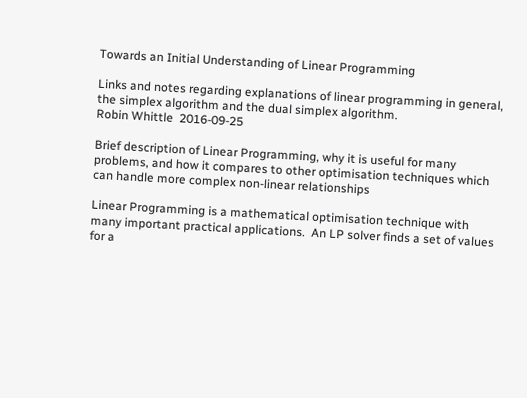Towards an Initial Understanding of Linear Programming

Links and notes regarding explanations of linear programming in general, the simplex algorithm and the dual simplex algorithm.
Robin Whittle  2016-09-25

Brief description of Linear Programming, why it is useful for many problems, and how it compares to other optimisation techniques which can handle more complex non-linear relationships

Linear Programming is a mathematical optimisation technique with many important practical applications.  An LP solver finds a set of values for a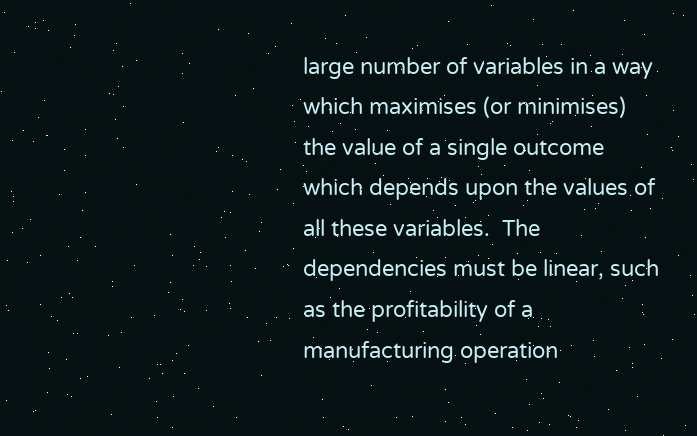large number of variables in a way which maximises (or minimises) the value of a single outcome which depends upon the values of all these variables.  The dependencies must be linear, such as the profitability of a manufacturing operation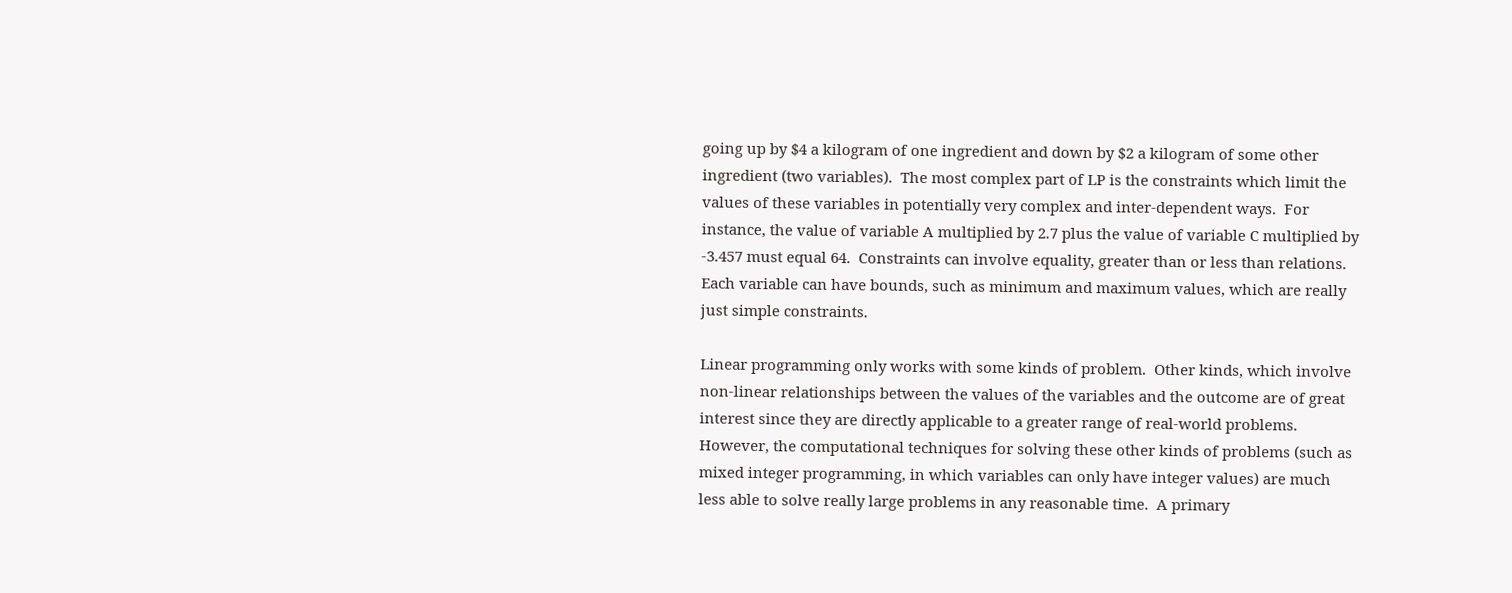going up by $4 a kilogram of one ingredient and down by $2 a kilogram of some other ingredient (two variables).  The most complex part of LP is the constraints which limit the values of these variables in potentially very complex and inter-dependent ways.  For instance, the value of variable A multiplied by 2.7 plus the value of variable C multiplied by -3.457 must equal 64.  Constraints can involve equality, greater than or less than relations.  Each variable can have bounds, such as minimum and maximum values, which are really just simple constraints.

Linear programming only works with some kinds of problem.  Other kinds, which involve non-linear relationships between the values of the variables and the outcome are of great interest since they are directly applicable to a greater range of real-world problems.  However, the computational techniques for solving these other kinds of problems (such as mixed integer programming, in which variables can only have integer values) are much less able to solve really large problems in any reasonable time.  A primary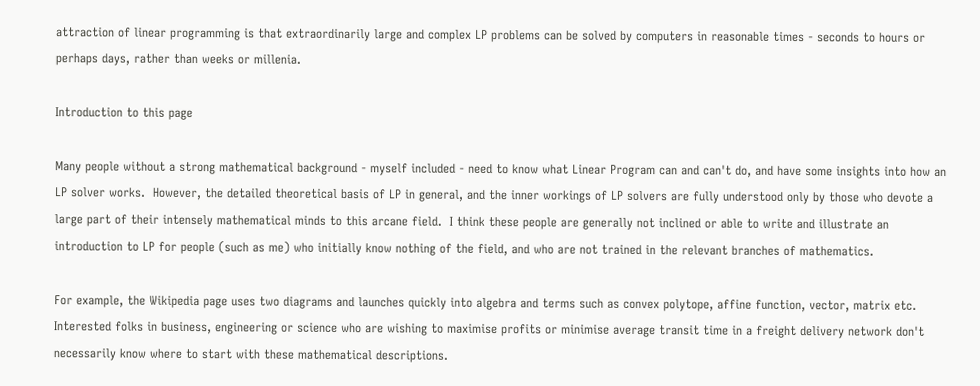attraction of linear programming is that extraordinarily large and complex LP problems can be solved by computers in reasonable times - seconds to hours or perhaps days, rather than weeks or millenia.

Introduction to this page

Many people without a strong mathematical background - myself included - need to know what Linear Program can and can't do, and have some insights into how an LP solver works.  However, the detailed theoretical basis of LP in general, and the inner workings of LP solvers are fully understood only by those who devote a large part of their intensely mathematical minds to this arcane field.  I think these people are generally not inclined or able to write and illustrate an introduction to LP for people (such as me) who initially know nothing of the field, and who are not trained in the relevant branches of mathematics.

For example, the Wikipedia page uses two diagrams and launches quickly into algebra and terms such as convex polytope, affine function, vector, matrix etc.  Interested folks in business, engineering or science who are wishing to maximise profits or minimise average transit time in a freight delivery network don't necessarily know where to start with these mathematical descriptions.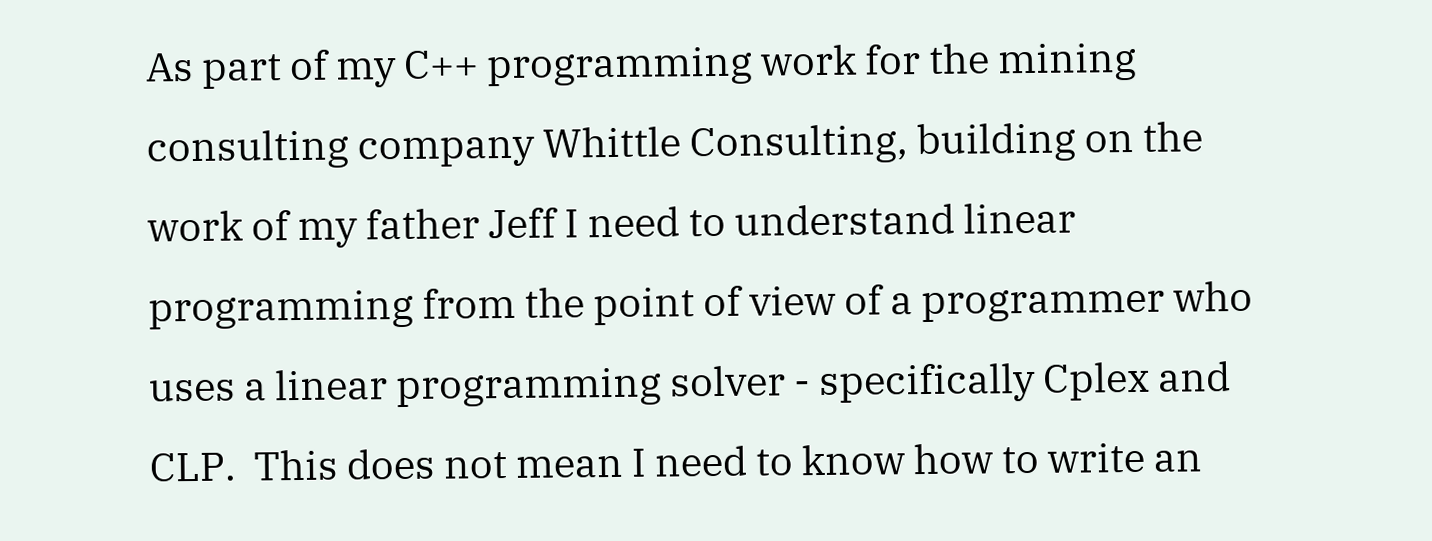As part of my C++ programming work for the mining consulting company Whittle Consulting, building on the work of my father Jeff I need to understand linear programming from the point of view of a programmer who uses a linear programming solver - specifically Cplex and CLP.  This does not mean I need to know how to write an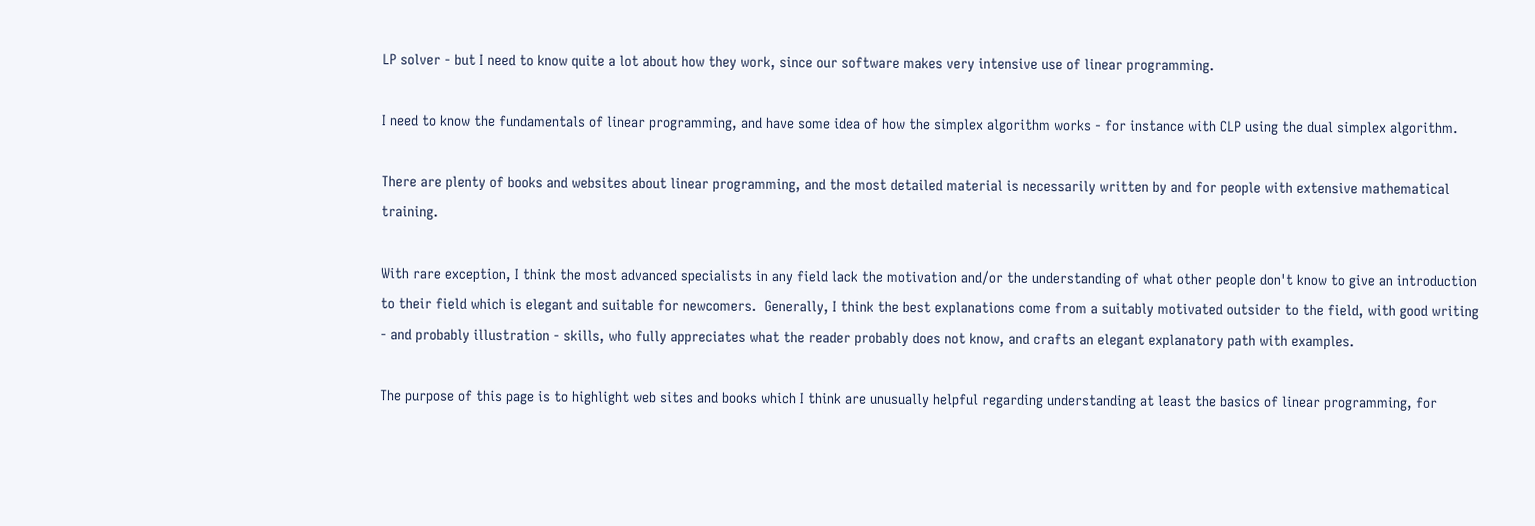LP solver - but I need to know quite a lot about how they work, since our software makes very intensive use of linear programming.

I need to know the fundamentals of linear programming, and have some idea of how the simplex algorithm works - for instance with CLP using the dual simplex algorithm.

There are plenty of books and websites about linear programming, and the most detailed material is necessarily written by and for people with extensive mathematical training.

With rare exception, I think the most advanced specialists in any field lack the motivation and/or the understanding of what other people don't know to give an introduction to their field which is elegant and suitable for newcomers.  Generally, I think the best explanations come from a suitably motivated outsider to the field, with good writing - and probably illustration - skills, who fully appreciates what the reader probably does not know, and crafts an elegant explanatory path with examples.

The purpose of this page is to highlight web sites and books which I think are unusually helpful regarding understanding at least the basics of linear programming, for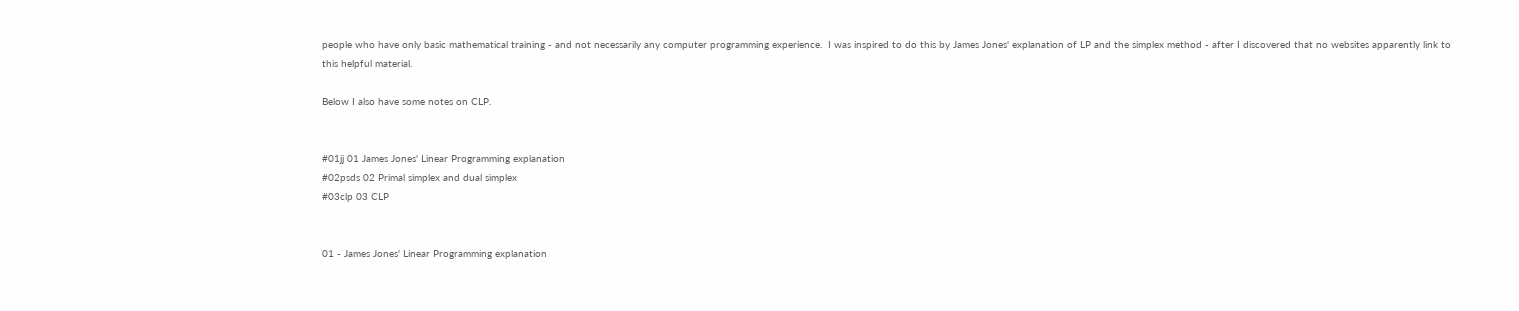people who have only basic mathematical training - and not necessarily any computer programming experience.  I was inspired to do this by James Jones' explanation of LP and the simplex method - after I discovered that no websites apparently link to this helpful material.

Below I also have some notes on CLP.


#01jj 01 James Jones' Linear Programming explanation
#02psds 02 Primal simplex and dual simplex
#03clp 03 CLP


01 - James Jones' Linear Programming explanation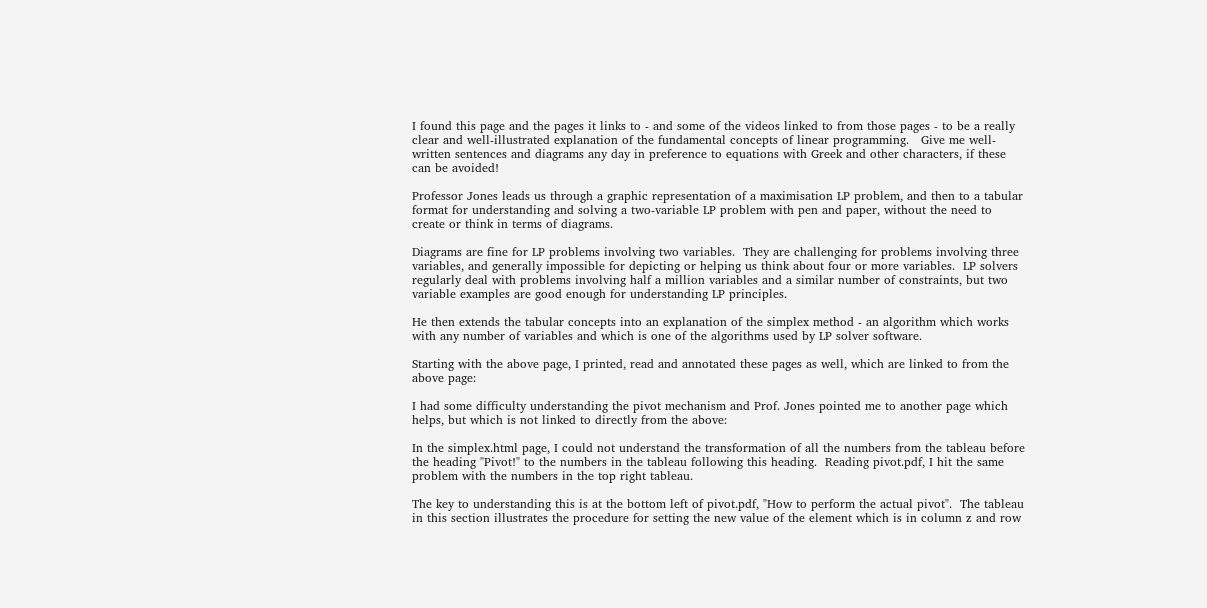I found this page and the pages it links to - and some of the videos linked to from those pages - to be a really clear and well-illustrated explanation of the fundamental concepts of linear programming.   Give me well-written sentences and diagrams any day in preference to equations with Greek and other characters, if these can be avoided!

Professor Jones leads us through a graphic representation of a maximisation LP problem, and then to a tabular format for understanding and solving a two-variable LP problem with pen and paper, without the need to create or think in terms of diagrams.

Diagrams are fine for LP problems involving two variables.  They are challenging for problems involving three variables, and generally impossible for depicting or helping us think about four or more variables.  LP solvers regularly deal with problems involving half a million variables and a similar number of constraints, but two variable examples are good enough for understanding LP principles.

He then extends the tabular concepts into an explanation of the simplex method - an algorithm which works with any number of variables and which is one of the algorithms used by LP solver software.

Starting with the above page, I printed, read and annotated these pages as well, which are linked to from the above page:

I had some difficulty understanding the pivot mechanism and Prof. Jones pointed me to another page which helps, but which is not linked to directly from the above:

In the simplex.html page, I could not understand the transformation of all the numbers from the tableau before the heading "Pivot!" to the numbers in the tableau following this heading.  Reading pivot.pdf, I hit the same problem with the numbers in the top right tableau.

The key to understanding this is at the bottom left of pivot.pdf, "How to perform the actual pivot".  The tableau in this section illustrates the procedure for setting the new value of the element which is in column z and row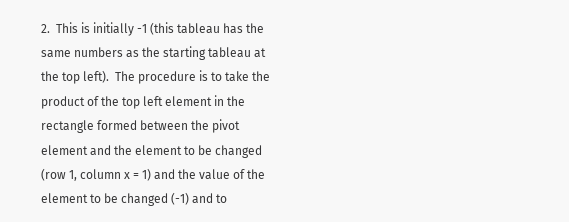2.  This is initially -1 (this tableau has the same numbers as the starting tableau at the top left).  The procedure is to take the product of the top left element in the rectangle formed between the pivot element and the element to be changed (row 1, column x = 1) and the value of the element to be changed (-1) and to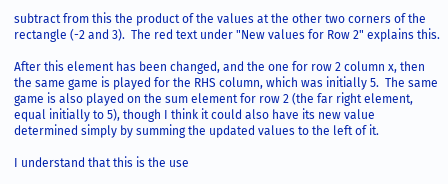subtract from this the product of the values at the other two corners of the rectangle (-2 and 3).  The red text under "New values for Row 2" explains this.

After this element has been changed, and the one for row 2 column x, then the same game is played for the RHS column, which was initially 5.  The same game is also played on the sum element for row 2 (the far right element, equal initially to 5), though I think it could also have its new value determined simply by summing the updated values to the left of it.

I understand that this is the use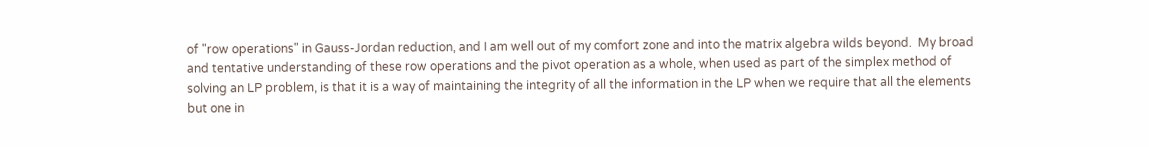of "row operations" in Gauss-Jordan reduction, and I am well out of my comfort zone and into the matrix algebra wilds beyond.  My broad and tentative understanding of these row operations and the pivot operation as a whole, when used as part of the simplex method of solving an LP problem, is that it is a way of maintaining the integrity of all the information in the LP when we require that all the elements but one in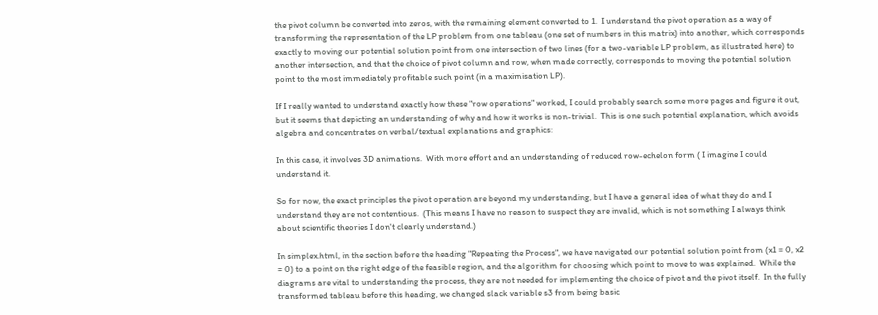the pivot column be converted into zeros, with the remaining element converted to 1.  I understand the pivot operation as a way of transforming the representation of the LP problem from one tableau (one set of numbers in this matrix) into another, which corresponds exactly to moving our potential solution point from one intersection of two lines (for a two-variable LP problem, as illustrated here) to another intersection, and that the choice of pivot column and row, when made correctly, corresponds to moving the potential solution point to the most immediately profitable such point (in a maximisation LP).

If I really wanted to understand exactly how these "row operations" worked, I could probably search some more pages and figure it out, but it seems that depicting an understanding of why and how it works is non-trivial.  This is one such potential explanation, which avoids algebra and concentrates on verbal/textual explanations and graphics:

In this case, it involves 3D animations.  With more effort and an understanding of reduced row-echelon form ( I imagine I could understand it.

So for now, the exact principles the pivot operation are beyond my understanding, but I have a general idea of what they do and I understand they are not contentious.  (This means I have no reason to suspect they are invalid, which is not something I always think about scientific theories I don't clearly understand.)

In simplex.html, in the section before the heading "Repeating the Process", we have navigated our potential solution point from (x1 = 0, x2 = 0) to a point on the right edge of the feasible region, and the algorithm for choosing which point to move to was explained.  While the diagrams are vital to understanding the process, they are not needed for implementing the choice of pivot and the pivot itself.  In the fully transformed tableau before this heading, we changed slack variable s3 from being basic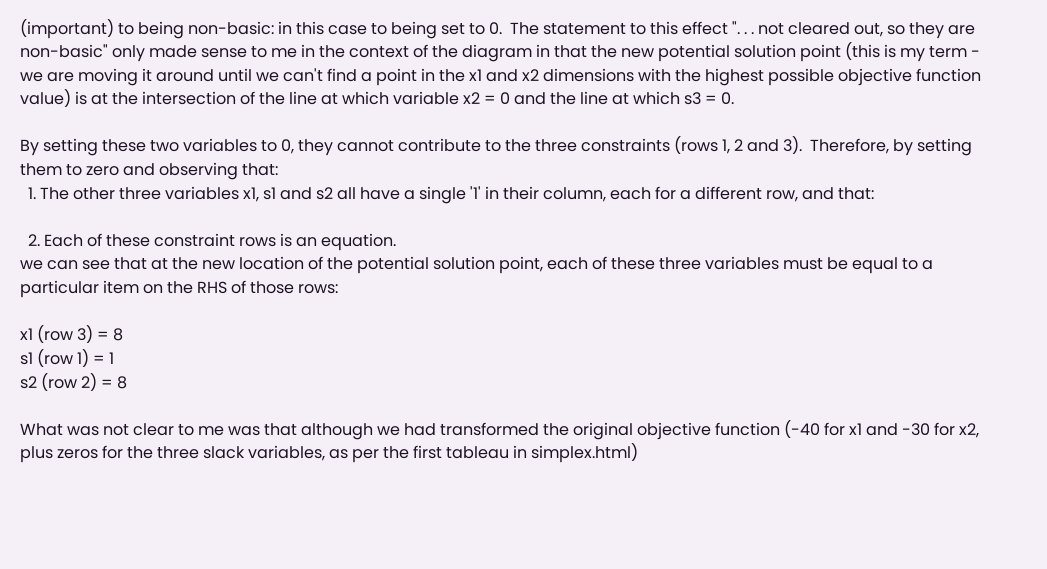(important) to being non-basic: in this case to being set to 0.  The statement to this effect ". . . not cleared out, so they are non-basic" only made sense to me in the context of the diagram in that the new potential solution point (this is my term - we are moving it around until we can't find a point in the x1 and x2 dimensions with the highest possible objective function value) is at the intersection of the line at which variable x2 = 0 and the line at which s3 = 0.

By setting these two variables to 0, they cannot contribute to the three constraints (rows 1, 2 and 3).  Therefore, by setting them to zero and observing that:
  1. The other three variables x1, s1 and s2 all have a single '1' in their column, each for a different row, and that:

  2. Each of these constraint rows is an equation.
we can see that at the new location of the potential solution point, each of these three variables must be equal to a particular item on the RHS of those rows:

x1 (row 3) = 8
s1 (row 1) = 1
s2 (row 2) = 8

What was not clear to me was that although we had transformed the original objective function (-40 for x1 and -30 for x2, plus zeros for the three slack variables, as per the first tableau in simplex.html)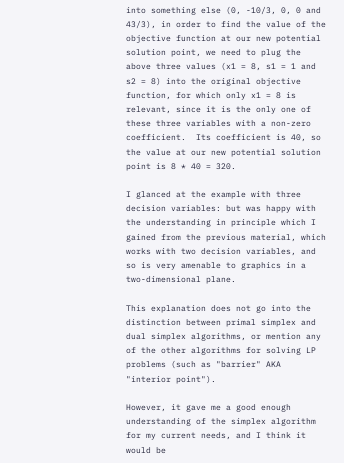into something else (0, -10/3, 0, 0 and 43/3), in order to find the value of the objective function at our new potential solution point, we need to plug the above three values (x1 = 8, s1 = 1 and s2 = 8) into the original objective function, for which only x1 = 8 is relevant, since it is the only one of these three variables with a non-zero coefficient.  Its coefficient is 40, so the value at our new potential solution point is 8 * 40 = 320.

I glanced at the example with three decision variables: but was happy with the understanding in principle which I gained from the previous material, which works with two decision variables, and so is very amenable to graphics in a two-dimensional plane.

This explanation does not go into the distinction between primal simplex and dual simplex algorithms, or mention any of the other algorithms for solving LP problems (such as "barrier" AKA "interior point").

However, it gave me a good enough understanding of the simplex algorithm for my current needs, and I think it would be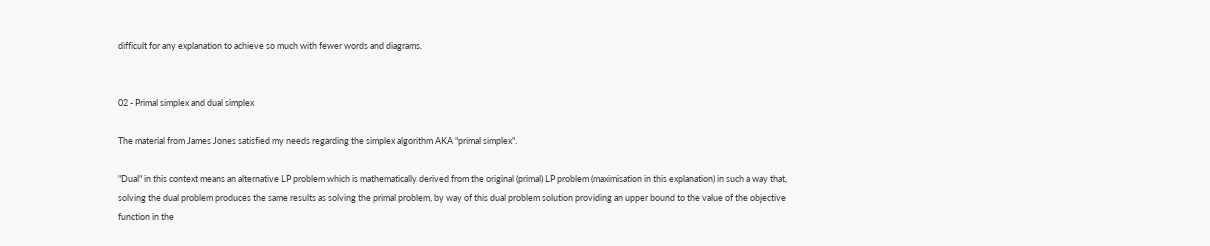difficult for any explanation to achieve so much with fewer words and diagrams.


02 - Primal simplex and dual simplex

The material from James Jones satisfied my needs regarding the simplex algorithm AKA "primal simplex".

"Dual" in this context means an alternative LP problem which is mathematically derived from the original (primal) LP problem (maximisation in this explanation) in such a way that, solving the dual problem produces the same results as solving the primal problem, by way of this dual problem solution providing an upper bound to the value of the objective function in the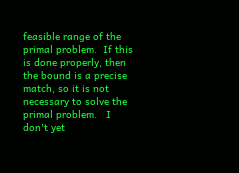feasible range of the primal problem.  If this is done properly, then the bound is a precise match, so it is not necessary to solve the primal problem.   I don't yet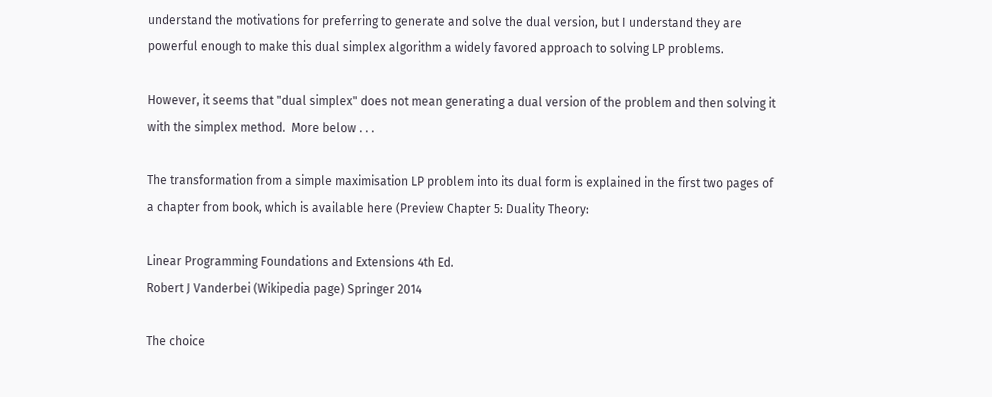understand the motivations for preferring to generate and solve the dual version, but I understand they are powerful enough to make this dual simplex algorithm a widely favored approach to solving LP problems.

However, it seems that "dual simplex" does not mean generating a dual version of the problem and then solving it with the simplex method.  More below . . .

The transformation from a simple maximisation LP problem into its dual form is explained in the first two pages of a chapter from book, which is available here (Preview Chapter 5: Duality Theory:

Linear Programming Foundations and Extensions 4th Ed.
Robert J Vanderbei (Wikipedia page) Springer 2014

The choice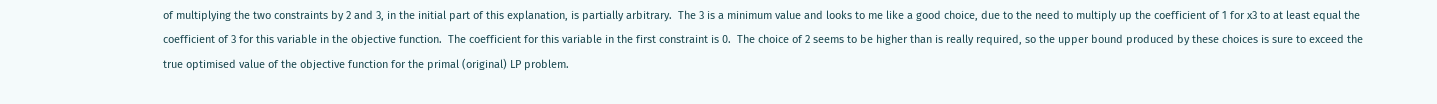of multiplying the two constraints by 2 and 3, in the initial part of this explanation, is partially arbitrary.  The 3 is a minimum value and looks to me like a good choice, due to the need to multiply up the coefficient of 1 for x3 to at least equal the coefficient of 3 for this variable in the objective function.  The coefficient for this variable in the first constraint is 0.  The choice of 2 seems to be higher than is really required, so the upper bound produced by these choices is sure to exceed the true optimised value of the objective function for the primal (original) LP problem.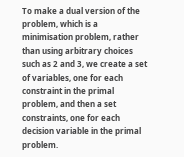To make a dual version of the problem, which is a minimisation problem, rather than using arbitrary choices such as 2 and 3, we create a set of variables, one for each constraint in the primal problem, and then a set constraints, one for each decision variable in the primal problem.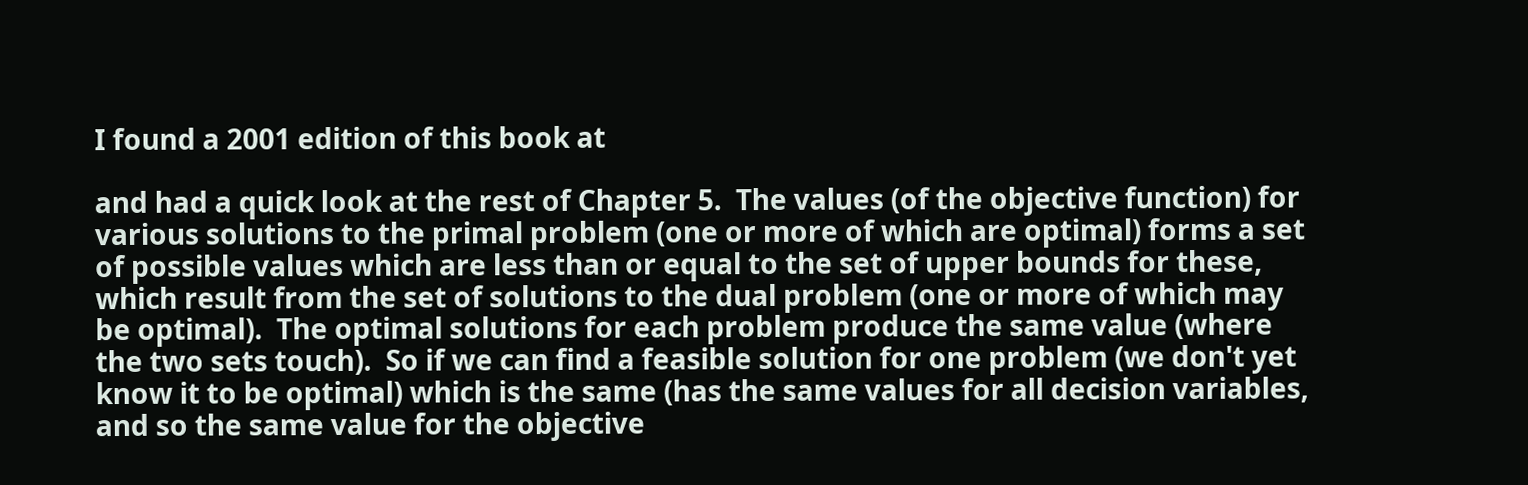I found a 2001 edition of this book at

and had a quick look at the rest of Chapter 5.  The values (of the objective function) for various solutions to the primal problem (one or more of which are optimal) forms a set of possible values which are less than or equal to the set of upper bounds for these, which result from the set of solutions to the dual problem (one or more of which may be optimal).  The optimal solutions for each problem produce the same value (where the two sets touch).  So if we can find a feasible solution for one problem (we don't yet know it to be optimal) which is the same (has the same values for all decision variables, and so the same value for the objective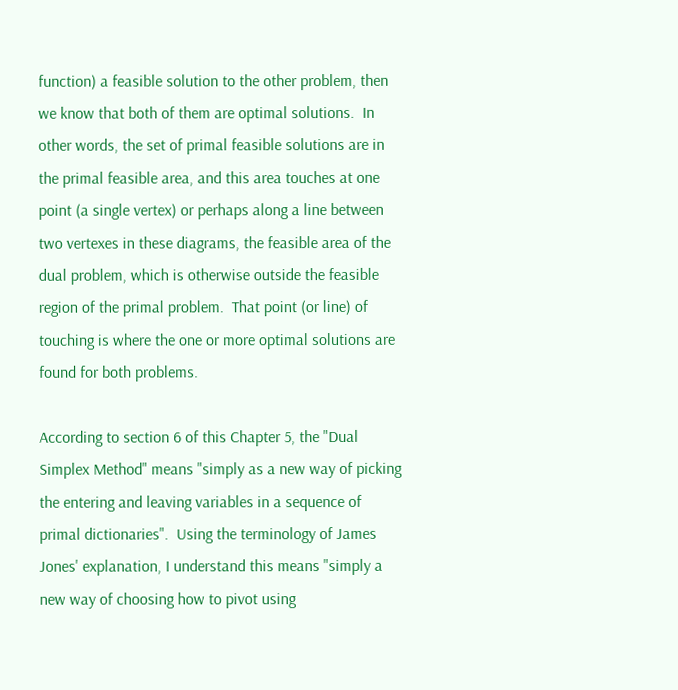function) a feasible solution to the other problem, then we know that both of them are optimal solutions.  In other words, the set of primal feasible solutions are in the primal feasible area, and this area touches at one point (a single vertex) or perhaps along a line between two vertexes in these diagrams, the feasible area of the dual problem, which is otherwise outside the feasible region of the primal problem.  That point (or line) of touching is where the one or more optimal solutions are found for both problems.

According to section 6 of this Chapter 5, the "Dual Simplex Method" means "simply as a new way of picking the entering and leaving variables in a sequence of primal dictionaries".  Using the terminology of James Jones' explanation, I understand this means "simply a new way of choosing how to pivot using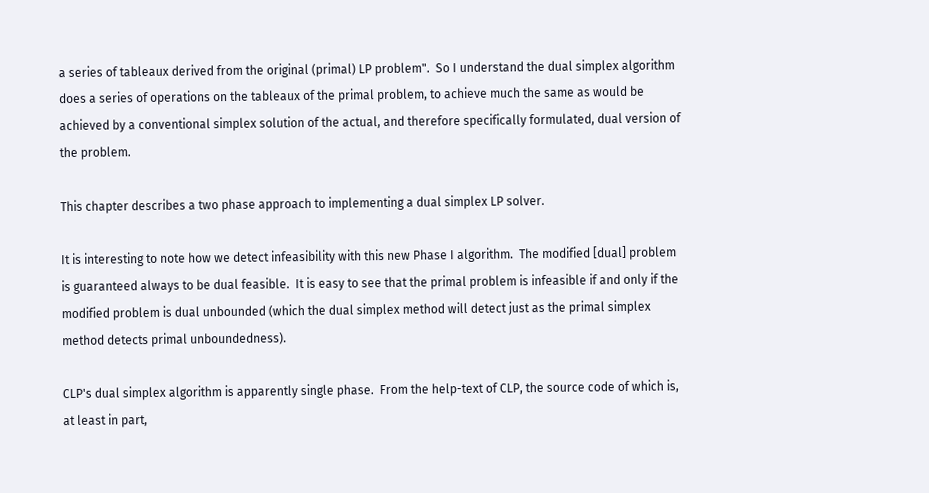a series of tableaux derived from the original (primal) LP problem".  So I understand the dual simplex algorithm does a series of operations on the tableaux of the primal problem, to achieve much the same as would be achieved by a conventional simplex solution of the actual, and therefore specifically formulated, dual version of the problem.

This chapter describes a two phase approach to implementing a dual simplex LP solver.

It is interesting to note how we detect infeasibility with this new Phase I algorithm.  The modified [dual] problem is guaranteed always to be dual feasible.  It is easy to see that the primal problem is infeasible if and only if the modified problem is dual unbounded (which the dual simplex method will detect just as the primal simplex method detects primal unboundedness).

CLP's dual simplex algorithm is apparently single phase.  From the help-text of CLP, the source code of which is, at least in part,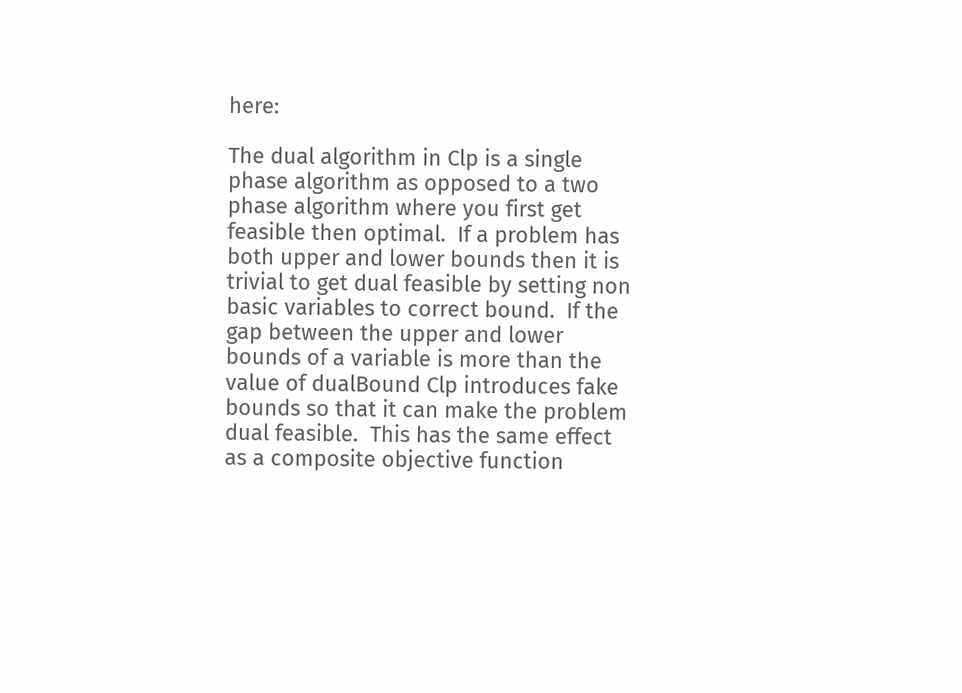here:

The dual algorithm in Clp is a single phase algorithm as opposed to a two phase algorithm where you first get feasible then optimal.  If a problem has both upper and lower bounds then it is trivial to get dual feasible by setting non basic variables to correct bound.  If the gap between the upper and lower bounds of a variable is more than the value of dualBound Clp introduces fake bounds so that it can make the problem dual feasible.  This has the same effect as a composite objective function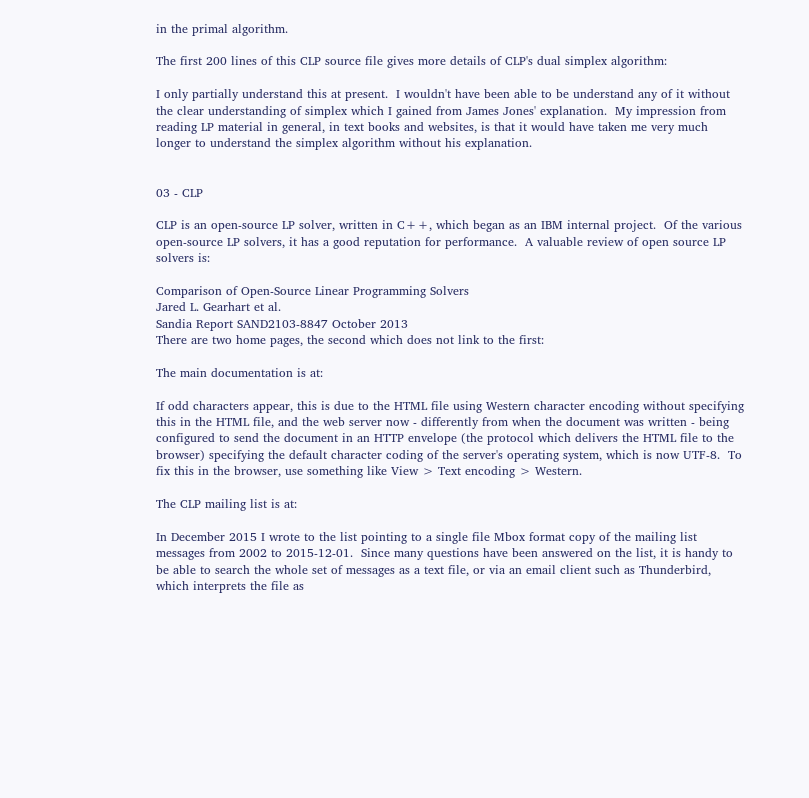in the primal algorithm.

The first 200 lines of this CLP source file gives more details of CLP's dual simplex algorithm:

I only partially understand this at present.  I wouldn't have been able to be understand any of it without the clear understanding of simplex which I gained from James Jones' explanation.  My impression from reading LP material in general, in text books and websites, is that it would have taken me very much longer to understand the simplex algorithm without his explanation.


03 - CLP

CLP is an open-source LP solver, written in C++, which began as an IBM internal project.  Of the various open-source LP solvers, it has a good reputation for performance.  A valuable review of open source LP solvers is:

Comparison of Open-Source Linear Programming Solvers
Jared L. Gearhart et al.
Sandia Report SAND2103-8847 October 2013
There are two home pages, the second which does not link to the first:

The main documentation is at:

If odd characters appear, this is due to the HTML file using Western character encoding without specifying this in the HTML file, and the web server now - differently from when the document was written - being configured to send the document in an HTTP envelope (the protocol which delivers the HTML file to the browser) specifying the default character coding of the server's operating system, which is now UTF-8.  To fix this in the browser, use something like View > Text encoding > Western.

The CLP mailing list is at:

In December 2015 I wrote to the list pointing to a single file Mbox format copy of the mailing list messages from 2002 to 2015-12-01.  Since many questions have been answered on the list, it is handy to be able to search the whole set of messages as a text file, or via an email client such as Thunderbird, which interprets the file as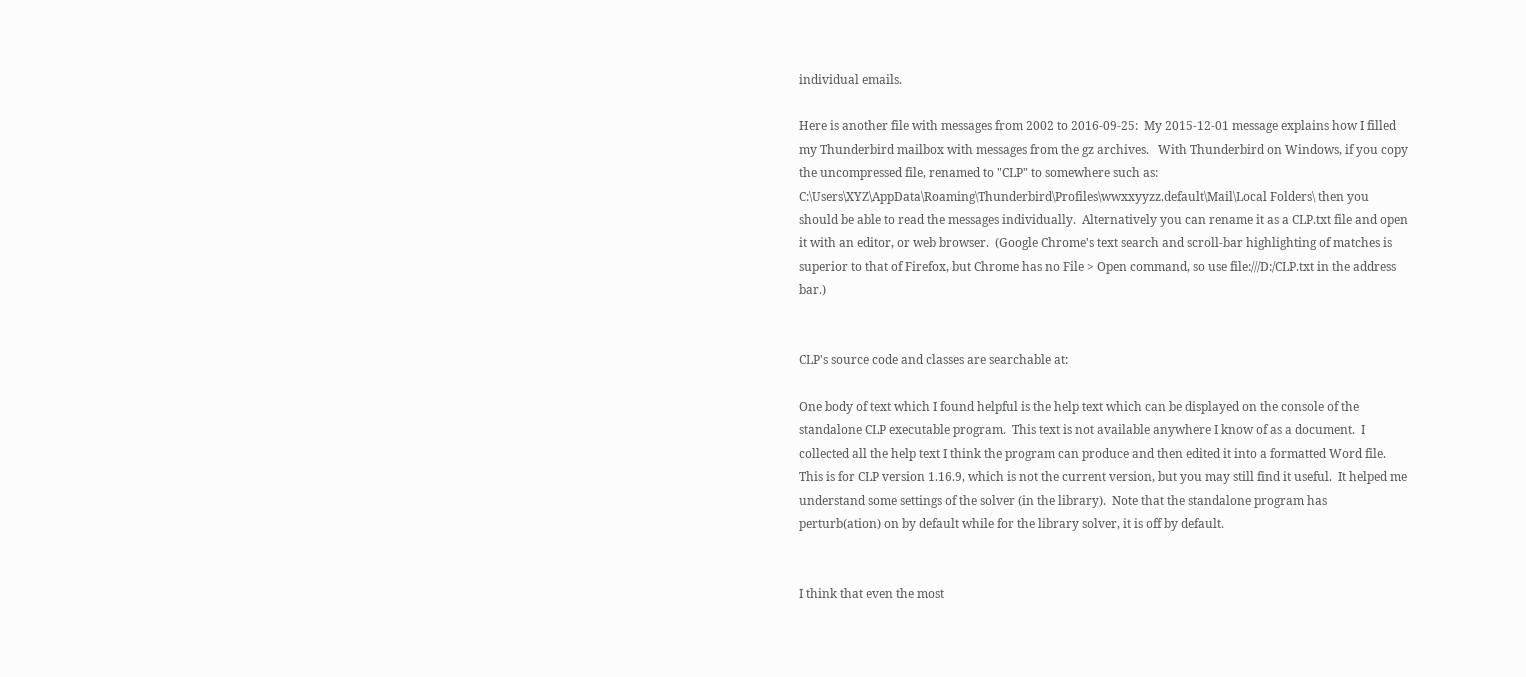individual emails.

Here is another file with messages from 2002 to 2016-09-25:  My 2015-12-01 message explains how I filled my Thunderbird mailbox with messages from the gz archives.   With Thunderbird on Windows, if you copy the uncompressed file, renamed to "CLP" to somewhere such as: C:\Users\XYZ\AppData\Roaming\Thunderbird\Profiles\wwxxyyzz.default\Mail\Local Folders\ then you should be able to read the messages individually.  Alternatively you can rename it as a CLP.txt file and open it with an editor, or web browser.  (Google Chrome's text search and scroll-bar highlighting of matches is superior to that of Firefox, but Chrome has no File > Open command, so use file:///D:/CLP.txt in the address bar.)


CLP's source code and classes are searchable at:

One body of text which I found helpful is the help text which can be displayed on the console of the standalone CLP executable program.  This text is not available anywhere I know of as a document.  I collected all the help text I think the program can produce and then edited it into a formatted Word file.  This is for CLP version 1.16.9, which is not the current version, but you may still find it useful.  It helped me understand some settings of the solver (in the library).  Note that the standalone program has perturb(ation) on by default while for the library solver, it is off by default.


I think that even the most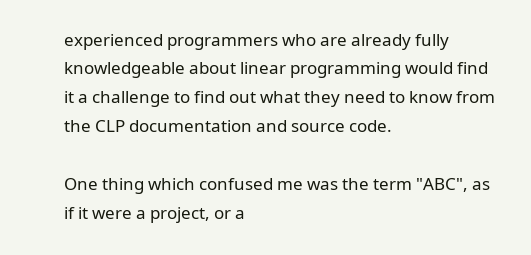experienced programmers who are already fully knowledgeable about linear programming would find it a challenge to find out what they need to know from the CLP documentation and source code.

One thing which confused me was the term "ABC", as if it were a project, or a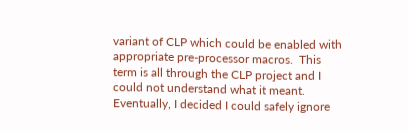variant of CLP which could be enabled with appropriate pre-processor macros.  This term is all through the CLP project and I could not understand what it meant.  Eventually, I decided I could safely ignore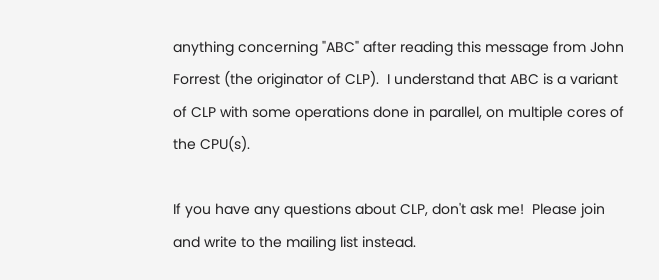anything concerning "ABC" after reading this message from John Forrest (the originator of CLP).  I understand that ABC is a variant of CLP with some operations done in parallel, on multiple cores of the CPU(s).

If you have any questions about CLP, don't ask me!  Please join and write to the mailing list instead.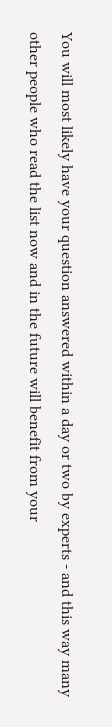You will most likely have your question answered within a day or two by experts - and this way many other people who read the list now and in the future will benefit from your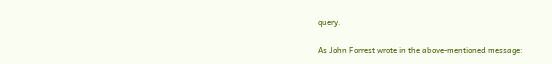query.

As John Forrest wrote in the above-mentioned message: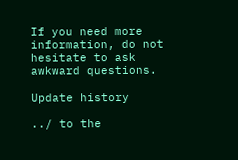If you need more information, do not hesitate to ask awkward questions.

Update history

../ to the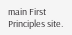main First Principles site.